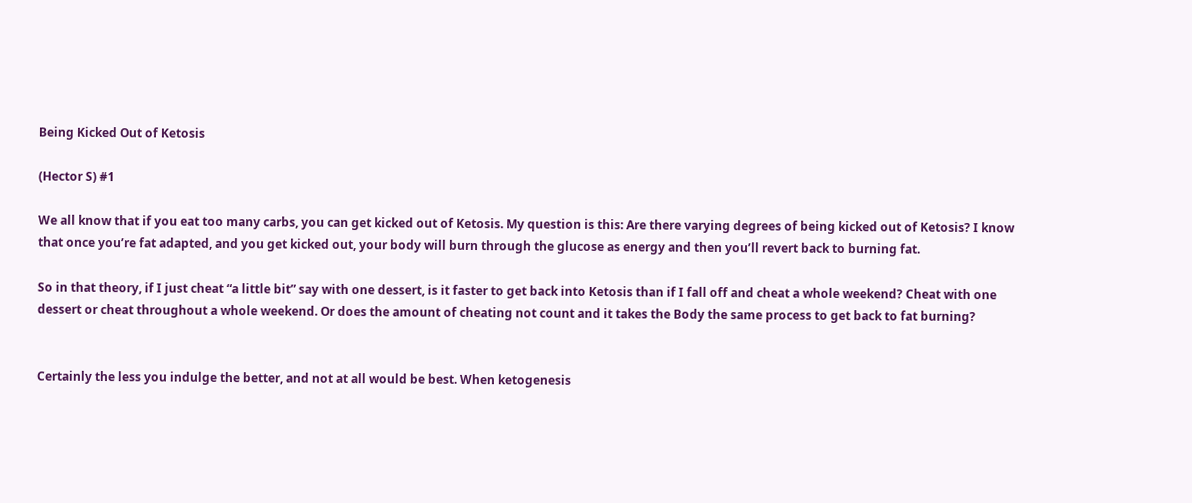Being Kicked Out of Ketosis

(Hector S) #1

We all know that if you eat too many carbs, you can get kicked out of Ketosis. My question is this: Are there varying degrees of being kicked out of Ketosis? I know that once you’re fat adapted, and you get kicked out, your body will burn through the glucose as energy and then you’ll revert back to burning fat.

So in that theory, if I just cheat “a little bit” say with one dessert, is it faster to get back into Ketosis than if I fall off and cheat a whole weekend? Cheat with one dessert or cheat throughout a whole weekend. Or does the amount of cheating not count and it takes the Body the same process to get back to fat burning?


Certainly the less you indulge the better, and not at all would be best. When ketogenesis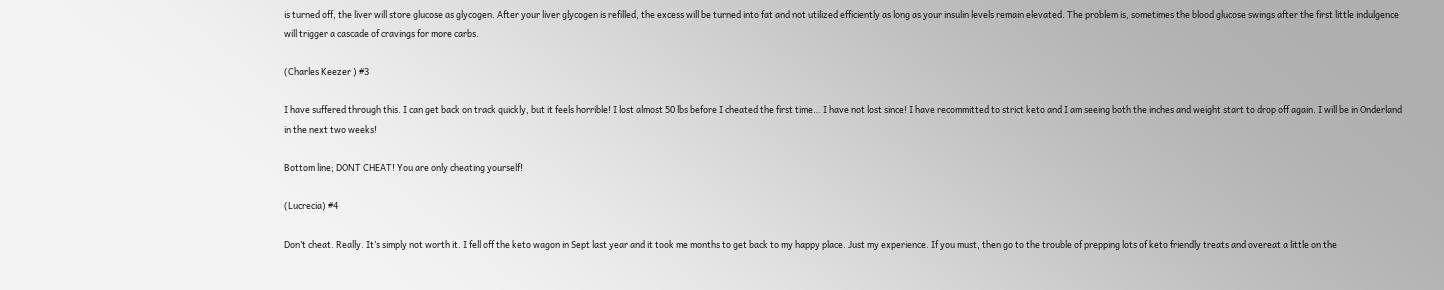is turned off, the liver will store glucose as glycogen. After your liver glycogen is refilled, the excess will be turned into fat and not utilized efficiently as long as your insulin levels remain elevated. The problem is, sometimes the blood glucose swings after the first little indulgence will trigger a cascade of cravings for more carbs.

(Charles Keezer ) #3

I have suffered through this. I can get back on track quickly, but it feels horrible! I lost almost 50 lbs before I cheated the first time… I have not lost since! I have recommitted to strict keto and I am seeing both the inches and weight start to drop off again. I will be in Onderland in the next two weeks!

Bottom line; DONT CHEAT! You are only cheating yourself!

(Lucrecia) #4

Don’t cheat. Really. It’s simply not worth it. I fell off the keto wagon in Sept last year and it took me months to get back to my happy place. Just my experience. If you must, then go to the trouble of prepping lots of keto friendly treats and overeat a little on the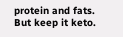protein and fats. But keep it keto.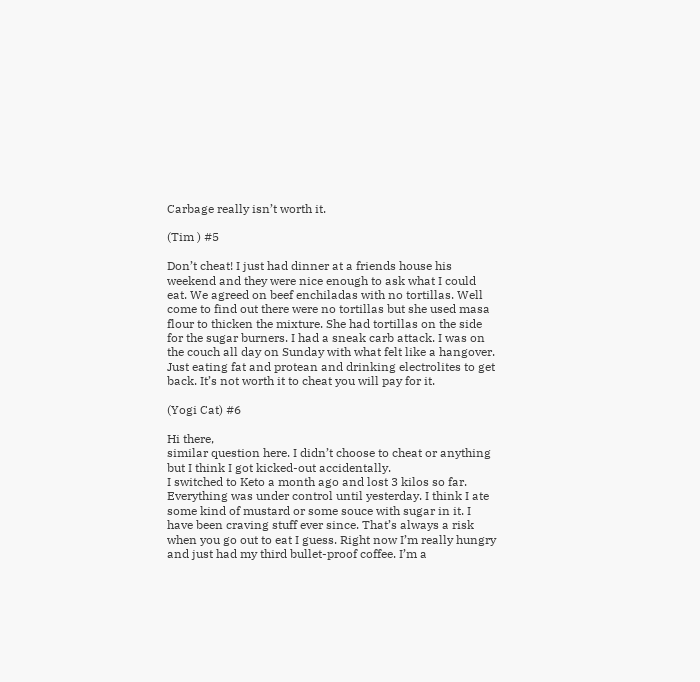Carbage really isn’t worth it.

(Tim ) #5

Don’t cheat! I just had dinner at a friends house his weekend and they were nice enough to ask what I could eat. We agreed on beef enchiladas with no tortillas. Well come to find out there were no tortillas but she used masa flour to thicken the mixture. She had tortillas on the side for the sugar burners. I had a sneak carb attack. I was on the couch all day on Sunday with what felt like a hangover. Just eating fat and protean and drinking electrolites to get back. It’s not worth it to cheat you will pay for it.

(Yogi Cat) #6

Hi there,
similar question here. I didn’t choose to cheat or anything but I think I got kicked-out accidentally.
I switched to Keto a month ago and lost 3 kilos so far. Everything was under control until yesterday. I think I ate some kind of mustard or some souce with sugar in it. I have been craving stuff ever since. That’s always a risk when you go out to eat I guess. Right now I’m really hungry and just had my third bullet-proof coffee. I’m a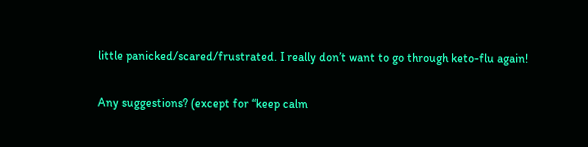little panicked/scared/frustrated. I really don’t want to go through keto-flu again!

Any suggestions? (except for “keep calm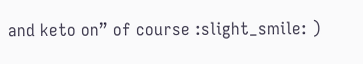and keto on” of course :slight_smile: )